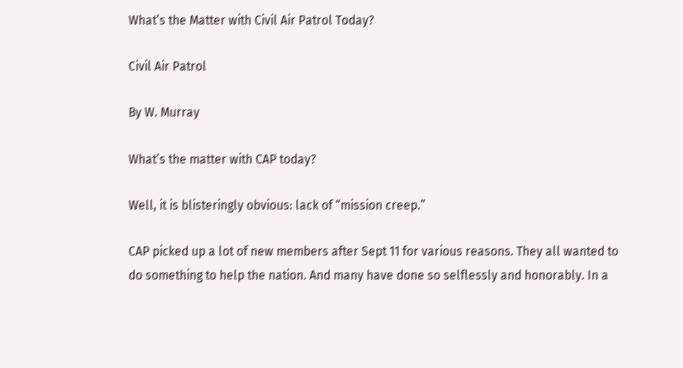What’s the Matter with Civil Air Patrol Today?

Civil Air Patrol

By W. Murray

What’s the matter with CAP today?

Well, it is blisteringly obvious: lack of “mission creep.”

CAP picked up a lot of new members after Sept 11 for various reasons. They all wanted to do something to help the nation. And many have done so selflessly and honorably. In a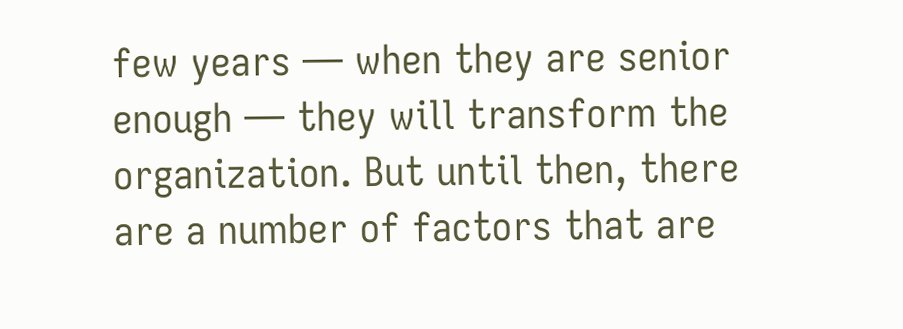few years — when they are senior enough — they will transform the organization. But until then, there are a number of factors that are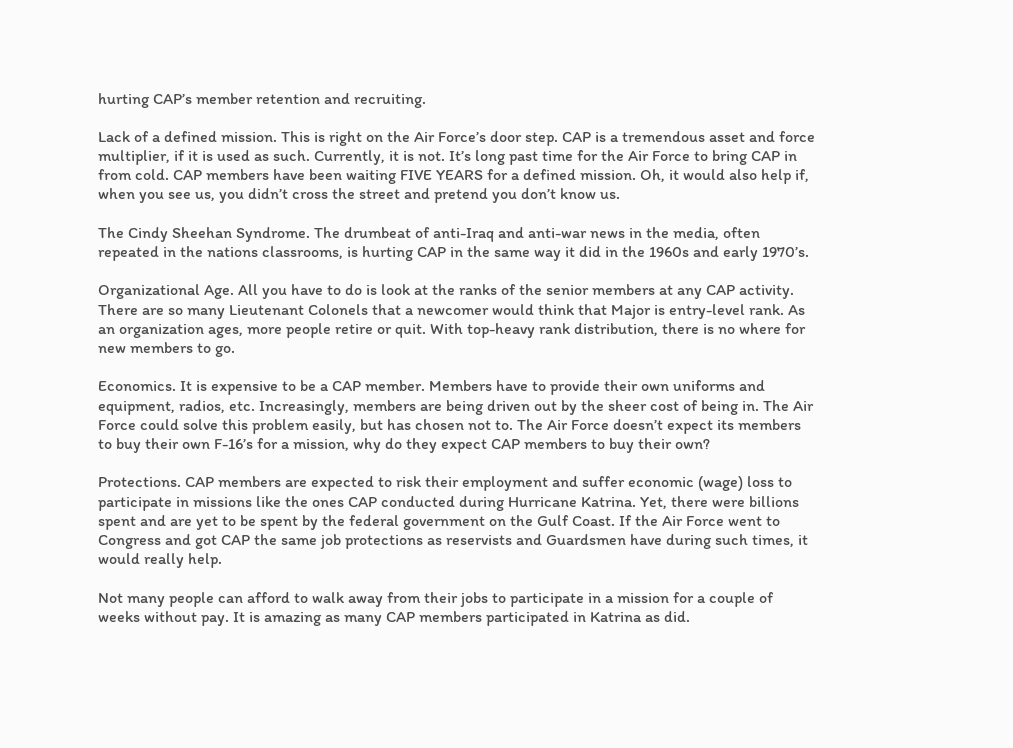hurting CAP’s member retention and recruiting.

Lack of a defined mission. This is right on the Air Force’s door step. CAP is a tremendous asset and force multiplier, if it is used as such. Currently, it is not. It’s long past time for the Air Force to bring CAP in from cold. CAP members have been waiting FIVE YEARS for a defined mission. Oh, it would also help if, when you see us, you didn’t cross the street and pretend you don’t know us.

The Cindy Sheehan Syndrome. The drumbeat of anti-Iraq and anti-war news in the media, often repeated in the nations classrooms, is hurting CAP in the same way it did in the 1960s and early 1970’s.

Organizational Age. All you have to do is look at the ranks of the senior members at any CAP activity. There are so many Lieutenant Colonels that a newcomer would think that Major is entry-level rank. As an organization ages, more people retire or quit. With top-heavy rank distribution, there is no where for new members to go.

Economics. It is expensive to be a CAP member. Members have to provide their own uniforms and equipment, radios, etc. Increasingly, members are being driven out by the sheer cost of being in. The Air Force could solve this problem easily, but has chosen not to. The Air Force doesn’t expect its members to buy their own F-16’s for a mission, why do they expect CAP members to buy their own?

Protections. CAP members are expected to risk their employment and suffer economic (wage) loss to participate in missions like the ones CAP conducted during Hurricane Katrina. Yet, there were billions spent and are yet to be spent by the federal government on the Gulf Coast. If the Air Force went to Congress and got CAP the same job protections as reservists and Guardsmen have during such times, it would really help.

Not many people can afford to walk away from their jobs to participate in a mission for a couple of weeks without pay. It is amazing as many CAP members participated in Katrina as did.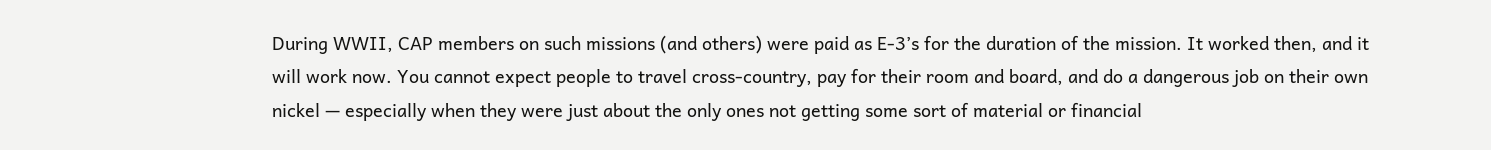During WWII, CAP members on such missions (and others) were paid as E-3’s for the duration of the mission. It worked then, and it will work now. You cannot expect people to travel cross-country, pay for their room and board, and do a dangerous job on their own nickel — especially when they were just about the only ones not getting some sort of material or financial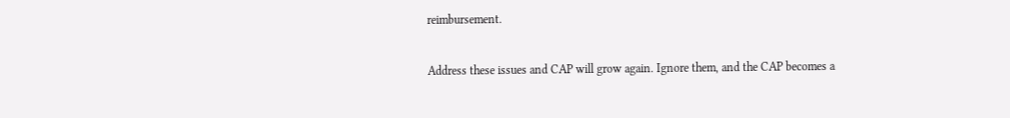reimbursement.

Address these issues and CAP will grow again. Ignore them, and the CAP becomes a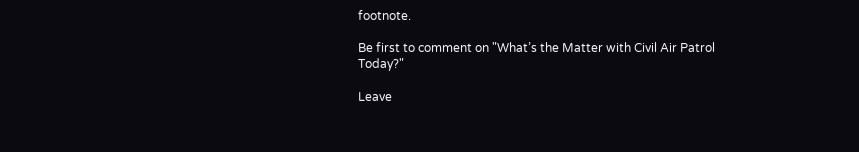footnote.

Be first to comment on "What’s the Matter with Civil Air Patrol Today?"

Leave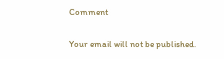Comment

Your email will not be published.